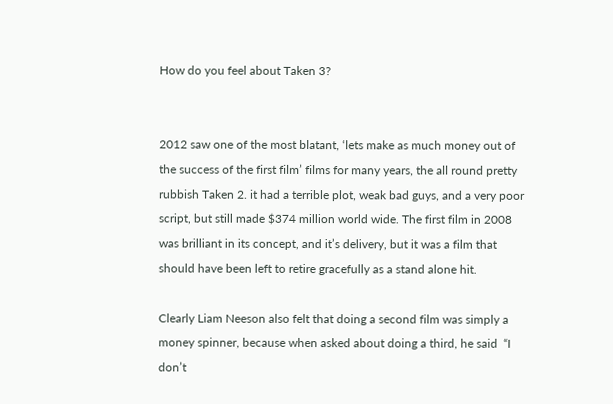How do you feel about Taken 3?


2012 saw one of the most blatant, ‘lets make as much money out of the success of the first film’ films for many years, the all round pretty rubbish Taken 2. it had a terrible plot, weak bad guys, and a very poor script, but still made $374 million world wide. The first film in 2008 was brilliant in its concept, and it’s delivery, but it was a film that should have been left to retire gracefully as a stand alone hit.

Clearly Liam Neeson also felt that doing a second film was simply a money spinner, because when asked about doing a third, he said  “I don’t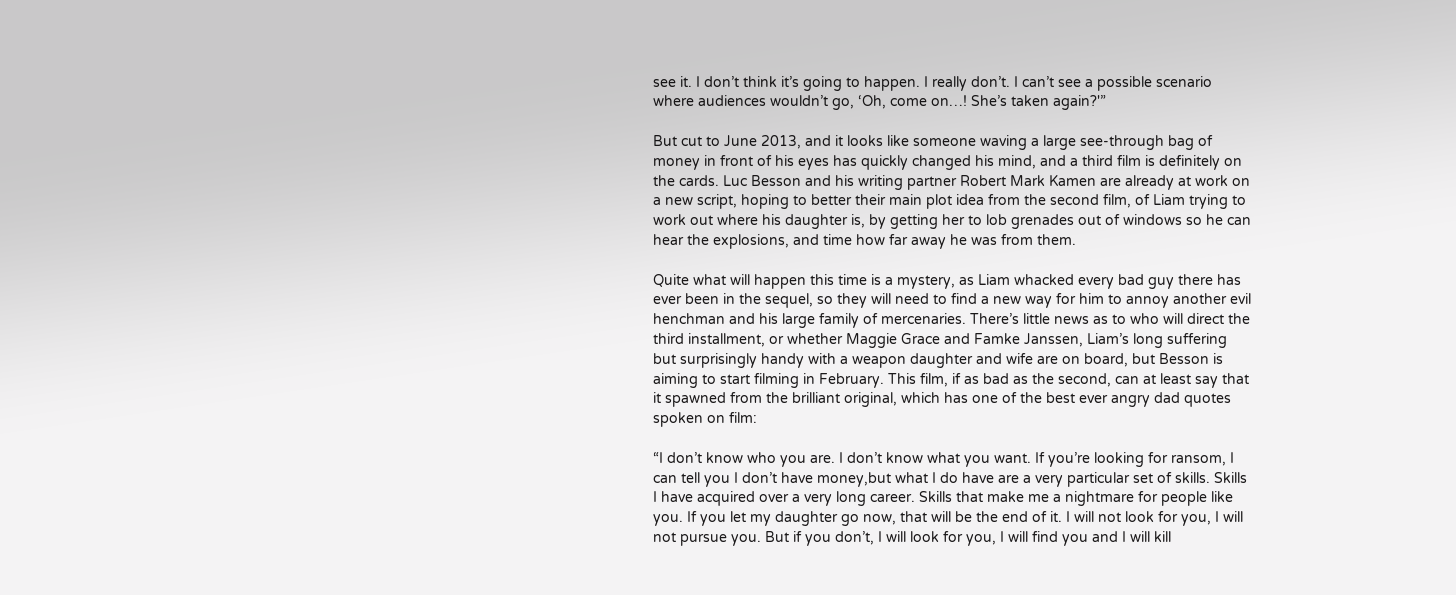see it. I don’t think it’s going to happen. I really don’t. I can’t see a possible scenario where audiences wouldn’t go, ‘Oh, come on…! She’s taken again?'”

But cut to June 2013, and it looks like someone waving a large see-through bag of money in front of his eyes has quickly changed his mind, and a third film is definitely on the cards. Luc Besson and his writing partner Robert Mark Kamen are already at work on a new script, hoping to better their main plot idea from the second film, of Liam trying to work out where his daughter is, by getting her to lob grenades out of windows so he can hear the explosions, and time how far away he was from them.

Quite what will happen this time is a mystery, as Liam whacked every bad guy there has ever been in the sequel, so they will need to find a new way for him to annoy another evil henchman and his large family of mercenaries. There’s little news as to who will direct the third installment, or whether Maggie Grace and Famke Janssen, Liam’s long suffering but surprisingly handy with a weapon daughter and wife are on board, but Besson is aiming to start filming in February. This film, if as bad as the second, can at least say that it spawned from the brilliant original, which has one of the best ever angry dad quotes spoken on film:

“I don’t know who you are. I don’t know what you want. If you’re looking for ransom, I can tell you I don’t have money,but what I do have are a very particular set of skills. Skills I have acquired over a very long career. Skills that make me a nightmare for people like you. If you let my daughter go now, that will be the end of it. I will not look for you, I will not pursue you. But if you don’t, I will look for you, I will find you and I will kill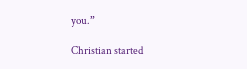you.”

Christian started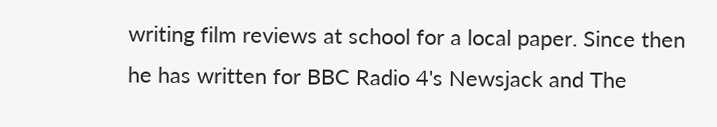writing film reviews at school for a local paper. Since then he has written for BBC Radio 4's Newsjack and The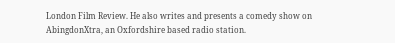London Film Review. He also writes and presents a comedy show on AbingdonXtra, an Oxfordshire based radio station.